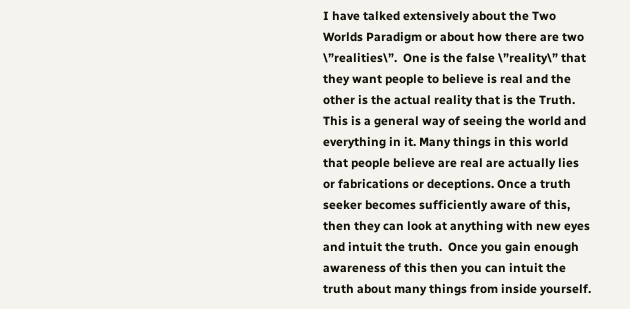I have talked extensively about the Two Worlds Paradigm or about how there are two \”realities\”.  One is the false \”reality\” that they want people to believe is real and the other is the actual reality that is the Truth.  This is a general way of seeing the world and everything in it. Many things in this world that people believe are real are actually lies or fabrications or deceptions. Once a truth seeker becomes sufficiently aware of this, then they can look at anything with new eyes and intuit the truth.  Once you gain enough awareness of this then you can intuit the truth about many things from inside yourself.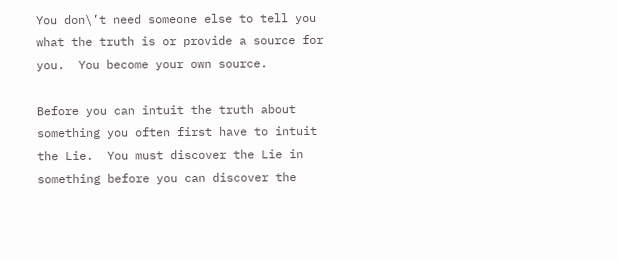You don\’t need someone else to tell you what the truth is or provide a source for you.  You become your own source.

Before you can intuit the truth about something you often first have to intuit the Lie.  You must discover the Lie in something before you can discover the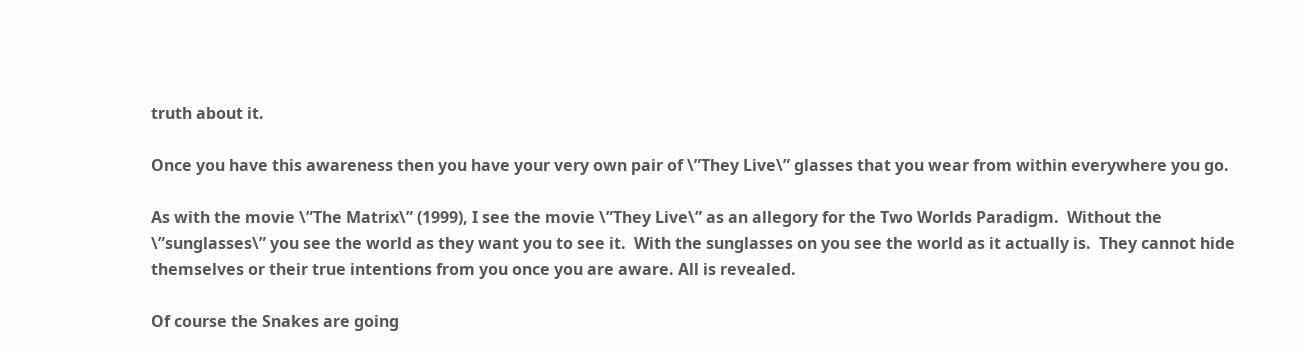truth about it.

Once you have this awareness then you have your very own pair of \”They Live\” glasses that you wear from within everywhere you go.

As with the movie \”The Matrix\” (1999), I see the movie \”They Live\” as an allegory for the Two Worlds Paradigm.  Without the \”sunglasses\” you see the world as they want you to see it.  With the sunglasses on you see the world as it actually is.  They cannot hide themselves or their true intentions from you once you are aware. All is revealed.

Of course the Snakes are going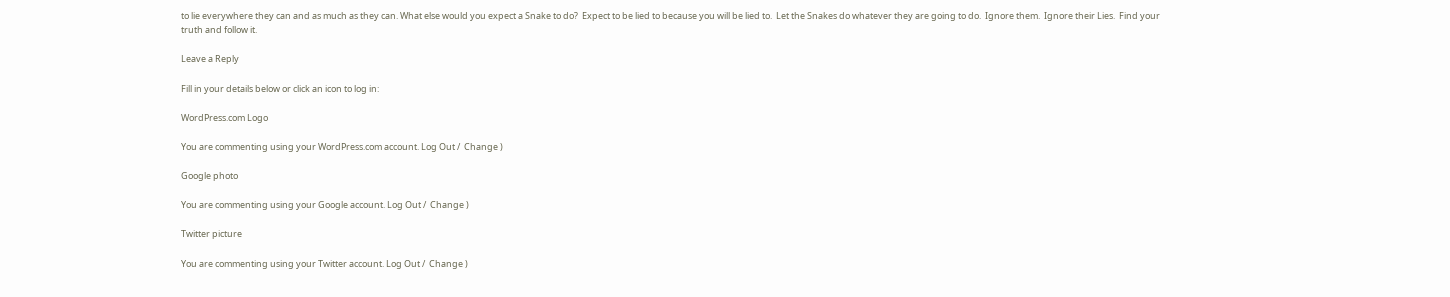to lie everywhere they can and as much as they can. What else would you expect a Snake to do?  Expect to be lied to because you will be lied to.  Let the Snakes do whatever they are going to do.  Ignore them.  Ignore their Lies.  Find your truth and follow it.

Leave a Reply

Fill in your details below or click an icon to log in:

WordPress.com Logo

You are commenting using your WordPress.com account. Log Out /  Change )

Google photo

You are commenting using your Google account. Log Out /  Change )

Twitter picture

You are commenting using your Twitter account. Log Out /  Change )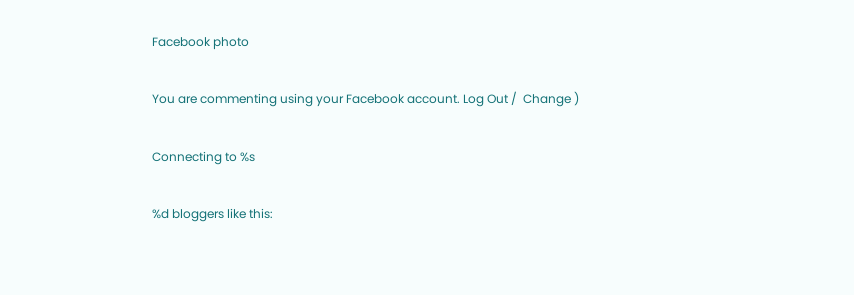Facebook photo

You are commenting using your Facebook account. Log Out /  Change )

Connecting to %s

%d bloggers like this: